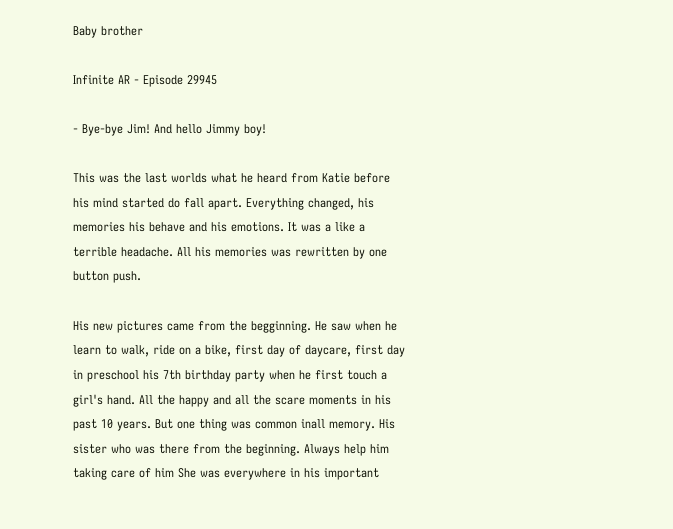Baby brother

Infinite AR - Episode 29945

- Bye-bye Jim! And hello Jimmy boy!

This was the last worlds what he heard from Katie before his mind started do fall apart. Everything changed, his memories his behave and his emotions. It was a like a terrible headache. All his memories was rewritten by one button push.

His new pictures came from the begginning. He saw when he learn to walk, ride on a bike, first day of daycare, first day in preschool his 7th birthday party when he first touch a girl's hand. All the happy and all the scare moments in his past 10 years. But one thing was common inall memory. His sister who was there from the beginning. Always help him taking care of him She was everywhere in his important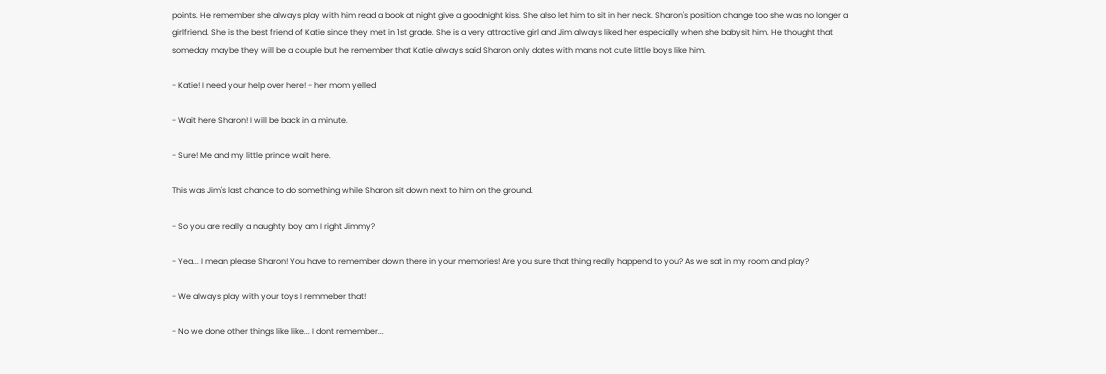points. He remember she always play with him read a book at night give a goodnight kiss. She also let him to sit in her neck. Sharon's position change too she was no longer a girlfriend. She is the best friend of Katie since they met in 1st grade. She is a very attractive girl and Jim always liked her especially when she babysit him. He thought that someday maybe they will be a couple but he remember that Katie always said Sharon only dates with mans not cute little boys like him.

- Katie! I need your help over here! - her mom yelled

- Wait here Sharon! I will be back in a minute.

- Sure! Me and my little prince wait here.

This was Jim's last chance to do something while Sharon sit down next to him on the ground.

- So you are really a naughty boy am I right Jimmy?

- Yea... I mean please Sharon! You have to remember down there in your memories! Are you sure that thing really happend to you? As we sat in my room and play?

- We always play with your toys I remmeber that!

- No we done other things like like... I dont remember...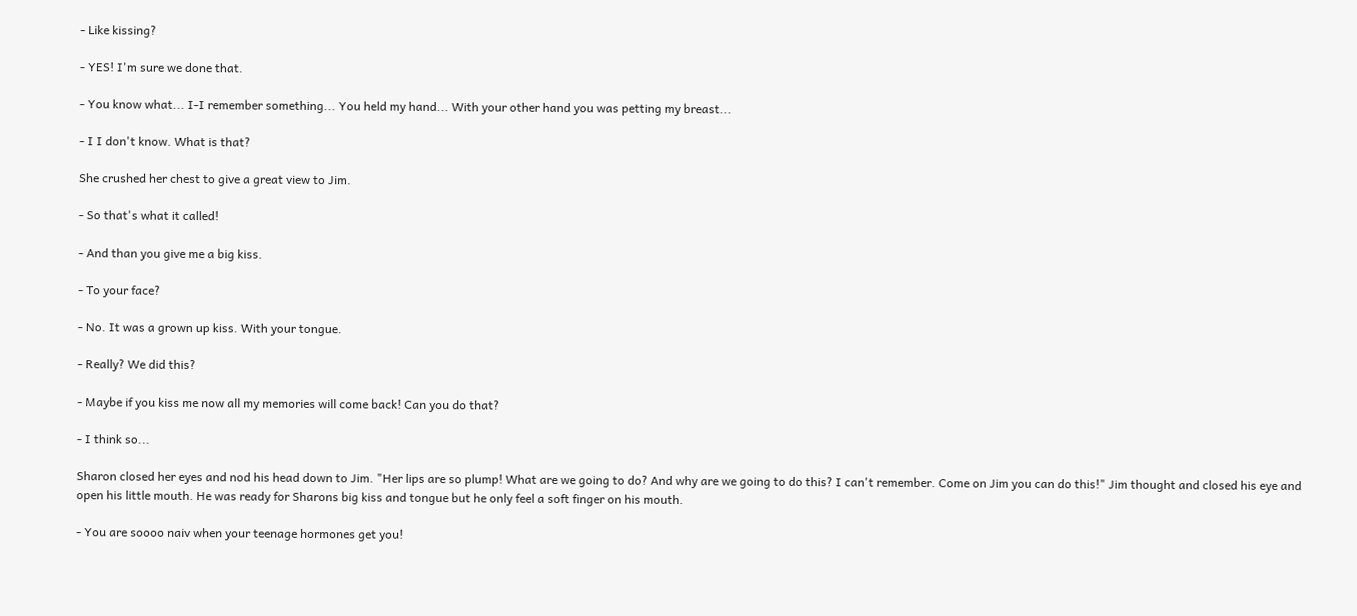- Like kissing?

- YES! I'm sure we done that.

- You know what... I-I remember something... You held my hand... With your other hand you was petting my breast...

- I I don't know. What is that?

She crushed her chest to give a great view to Jim.

- So that's what it called!

- And than you give me a big kiss.

- To your face?

- No. It was a grown up kiss. With your tongue.

- Really? We did this?

- Maybe if you kiss me now all my memories will come back! Can you do that?

- I think so...

Sharon closed her eyes and nod his head down to Jim. "Her lips are so plump! What are we going to do? And why are we going to do this? I can't remember. Come on Jim you can do this!" Jim thought and closed his eye and open his little mouth. He was ready for Sharons big kiss and tongue but he only feel a soft finger on his mouth.

- You are soooo naiv when your teenage hormones get you!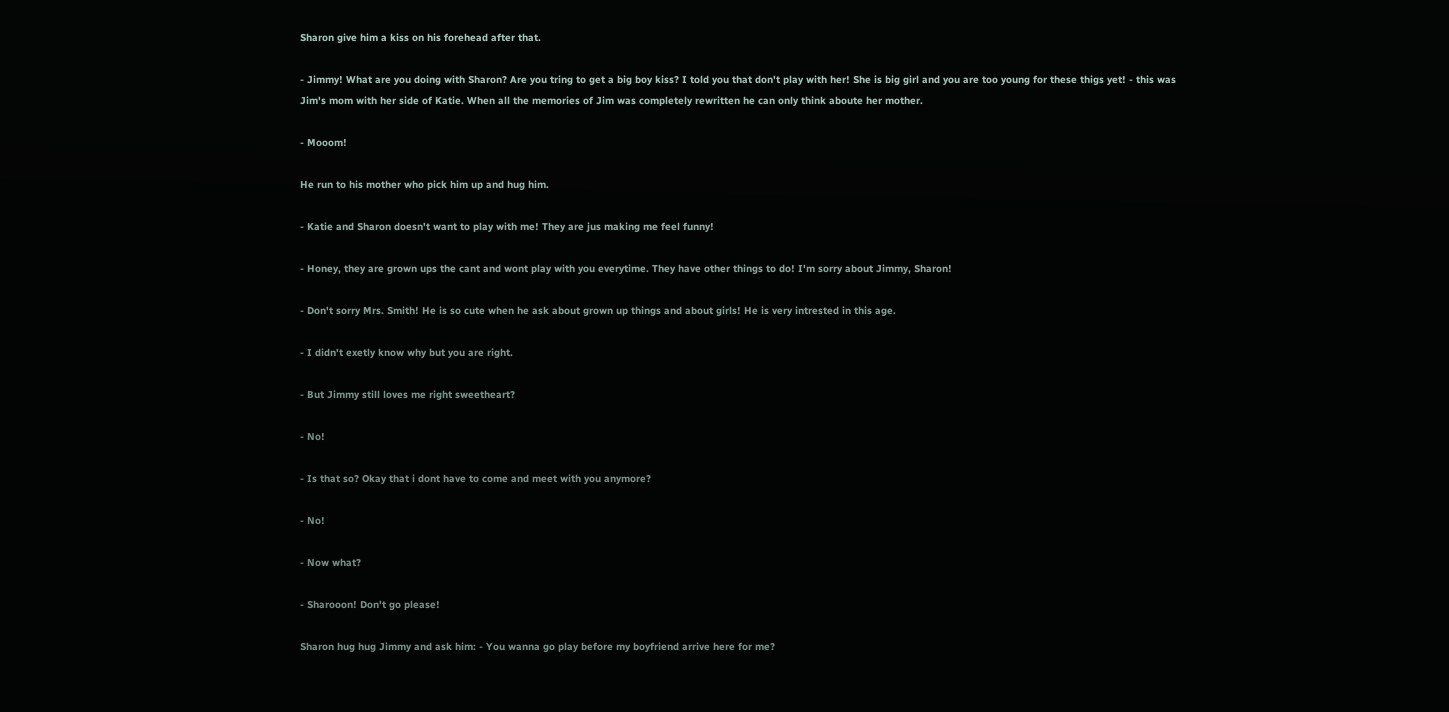Sharon give him a kiss on his forehead after that.

- Jimmy! What are you doing with Sharon? Are you tring to get a big boy kiss? I told you that don't play with her! She is big girl and you are too young for these thigs yet! - this was Jim's mom with her side of Katie. When all the memories of Jim was completely rewritten he can only think aboute her mother.

- Mooom!

He run to his mother who pick him up and hug him.

- Katie and Sharon doesn't want to play with me! They are jus making me feel funny!

- Honey, they are grown ups the cant and wont play with you everytime. They have other things to do! I'm sorry about Jimmy, Sharon!

- Don't sorry Mrs. Smith! He is so cute when he ask about grown up things and about girls! He is very intrested in this age.

- I didn't exetly know why but you are right.

- But Jimmy still loves me right sweetheart?

- No!

- Is that so? Okay that i dont have to come and meet with you anymore?

- No!

- Now what?

- Sharooon! Don't go please!

Sharon hug hug Jimmy and ask him: - You wanna go play before my boyfriend arrive here for me?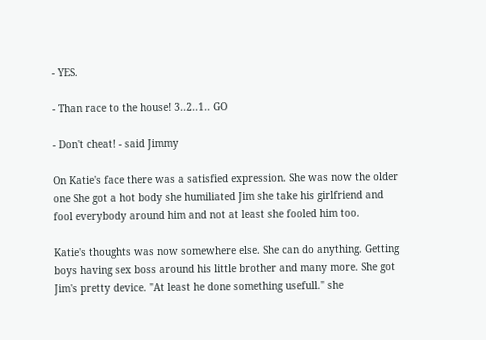- YES.

- Than race to the house! 3..2..1.. GO

- Don't cheat! - said Jimmy

On Katie's face there was a satisfied expression. She was now the older one She got a hot body she humiliated Jim she take his girlfriend and fool everybody around him and not at least she fooled him too.

Katie's thoughts was now somewhere else. She can do anything. Getting boys having sex boss around his little brother and many more. She got Jim's pretty device. "At least he done something usefull." she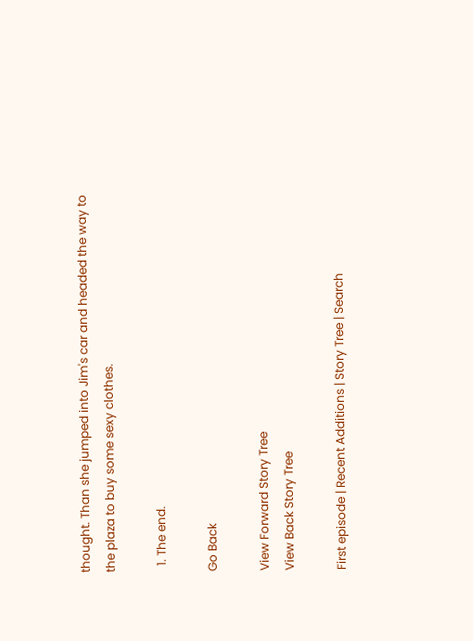thought. Than she jumped into Jim's car and headed the way to the plaza to buy some sexy clothes.

  1. The end.

Go Back

View Forward Story Tree
View Back Story Tree

First episode | Recent Additions | Story Tree | Search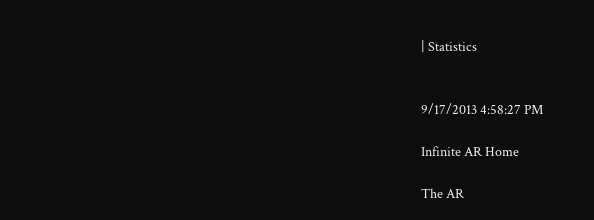| Statistics


9/17/2013 4:58:27 PM

Infinite AR Home

The AR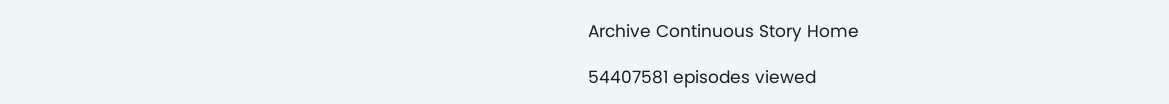Archive Continuous Story Home

54407581 episodes viewed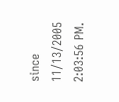since 11/13/2005 2:03:56 PM.